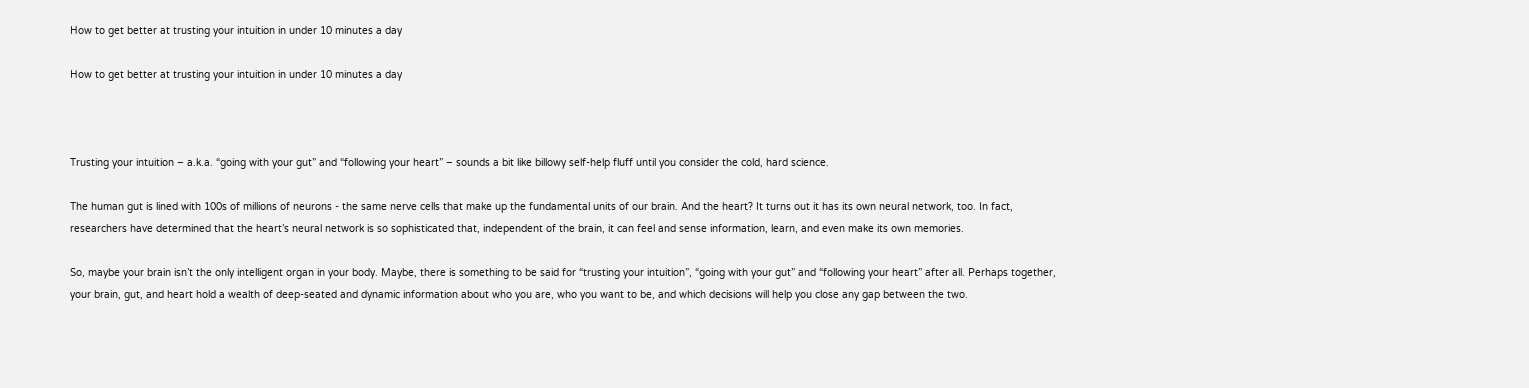How to get better at trusting your intuition in under 10 minutes a day

How to get better at trusting your intuition in under 10 minutes a day



Trusting your intuition – a.k.a. “going with your gut” and “following your heart” – sounds a bit like billowy self-help fluff until you consider the cold, hard science.

The human gut is lined with 100s of millions of neurons - the same nerve cells that make up the fundamental units of our brain. And the heart? It turns out it has its own neural network, too. In fact, researchers have determined that the heart’s neural network is so sophisticated that, independent of the brain, it can feel and sense information, learn, and even make its own memories.

So, maybe your brain isn’t the only intelligent organ in your body. Maybe, there is something to be said for “trusting your intuition”, “going with your gut” and “following your heart” after all. Perhaps together, your brain, gut, and heart hold a wealth of deep-seated and dynamic information about who you are, who you want to be, and which decisions will help you close any gap between the two.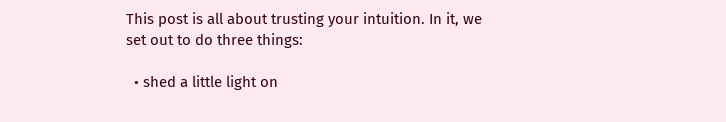This post is all about trusting your intuition. In it, we set out to do three things:

  • shed a little light on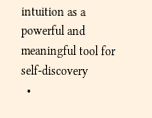intuition as a powerful and meaningful tool for self-discovery
  •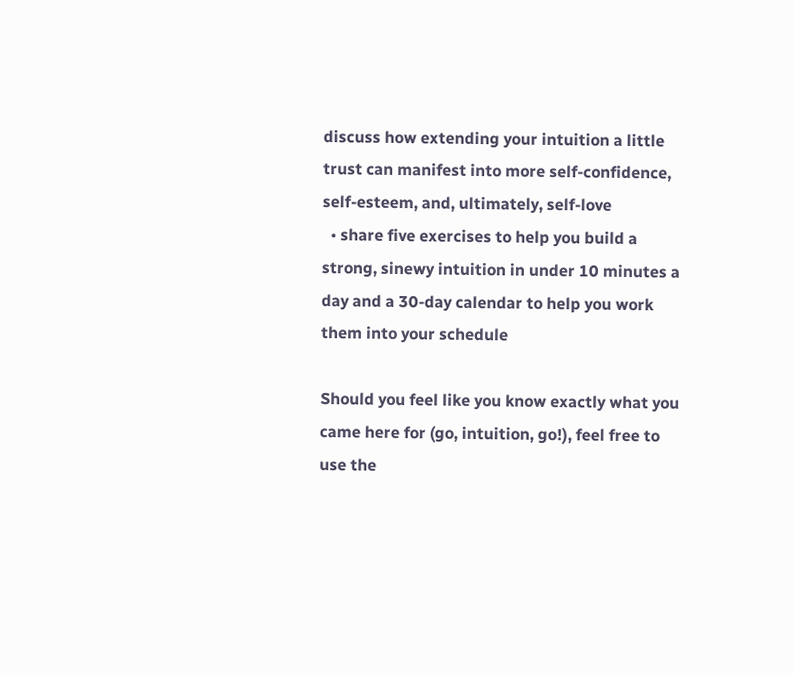discuss how extending your intuition a little trust can manifest into more self-confidence, self-esteem, and, ultimately, self-love
  • share five exercises to help you build a strong, sinewy intuition in under 10 minutes a day and a 30-day calendar to help you work them into your schedule

Should you feel like you know exactly what you came here for (go, intuition, go!), feel free to use the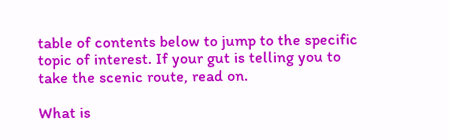table of contents below to jump to the specific topic of interest. If your gut is telling you to take the scenic route, read on.

What is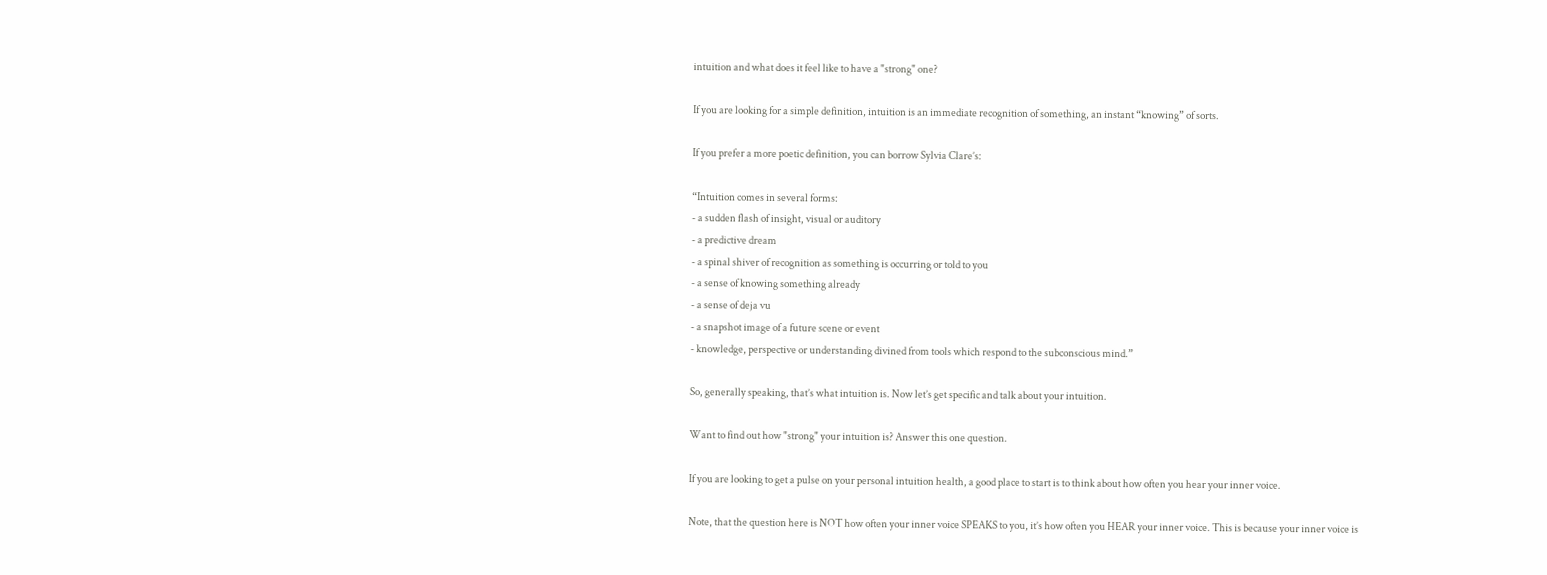intuition and what does it feel like to have a "strong" one?

If you are looking for a simple definition, intuition is an immediate recognition of something, an instant “knowing” of sorts.

If you prefer a more poetic definition, you can borrow Sylvia Clare’s:

“Intuition comes in several forms:
- a sudden flash of insight, visual or auditory
- a predictive dream
- a spinal shiver of recognition as something is occurring or told to you
- a sense of knowing something already
- a sense of deja vu
- a snapshot image of a future scene or event
- knowledge, perspective or understanding divined from tools which respond to the subconscious mind.”

So, generally speaking, that’s what intuition is. Now let’s get specific and talk about your intuition.

Want to find out how "strong" your intuition is? Answer this one question.

If you are looking to get a pulse on your personal intuition health, a good place to start is to think about how often you hear your inner voice.

Note, that the question here is NOT how often your inner voice SPEAKS to you, it’s how often you HEAR your inner voice. This is because your inner voice is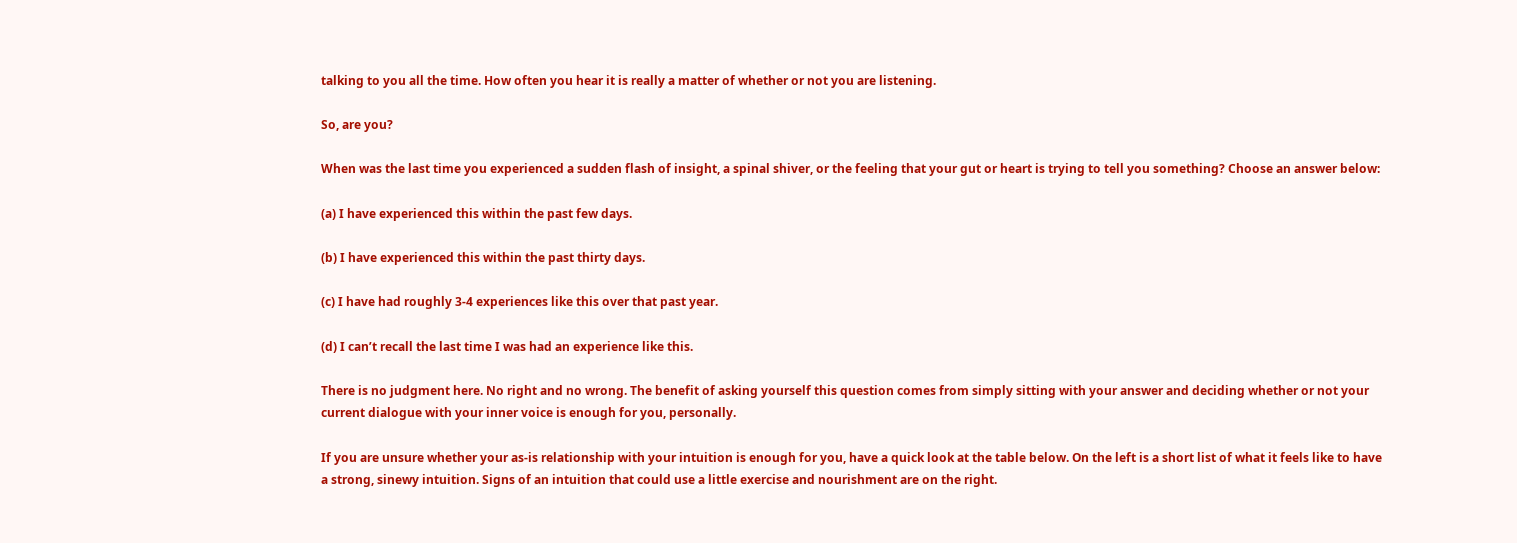talking to you all the time. How often you hear it is really a matter of whether or not you are listening.

So, are you?

When was the last time you experienced a sudden flash of insight, a spinal shiver, or the feeling that your gut or heart is trying to tell you something? Choose an answer below:

(a) I have experienced this within the past few days.

(b) I have experienced this within the past thirty days.

(c) I have had roughly 3-4 experiences like this over that past year.

(d) I can’t recall the last time I was had an experience like this.

There is no judgment here. No right and no wrong. The benefit of asking yourself this question comes from simply sitting with your answer and deciding whether or not your current dialogue with your inner voice is enough for you, personally.

If you are unsure whether your as-is relationship with your intuition is enough for you, have a quick look at the table below. On the left is a short list of what it feels like to have a strong, sinewy intuition. Signs of an intuition that could use a little exercise and nourishment are on the right.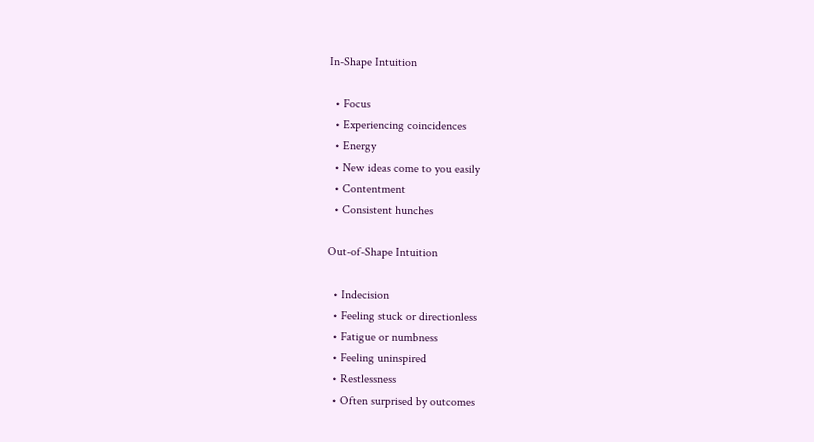In-Shape Intuition

  • Focus
  • Experiencing coincidences
  • Energy
  • New ideas come to you easily
  • Contentment
  • Consistent hunches

Out-of-Shape Intuition

  • Indecision
  • Feeling stuck or directionless
  • Fatigue or numbness
  • Feeling uninspired
  • Restlessness
  • Often surprised by outcomes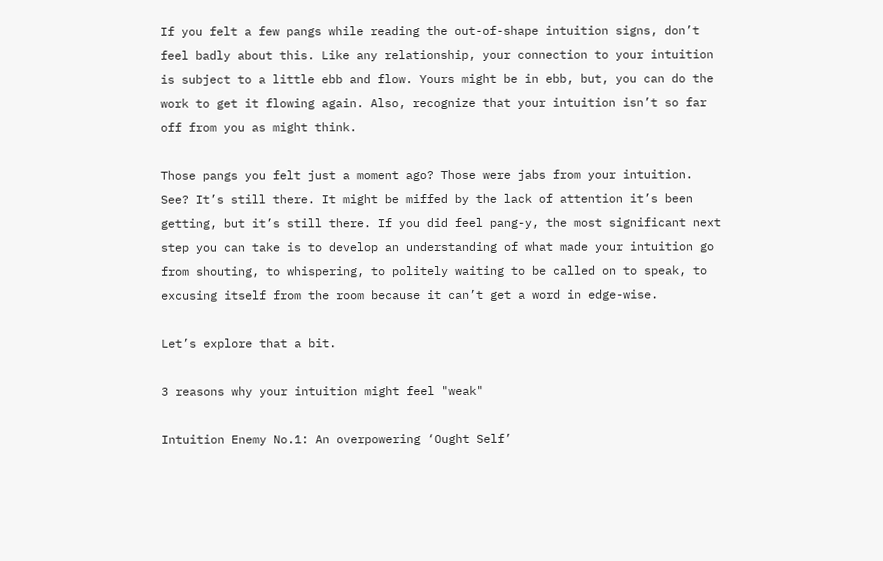If you felt a few pangs while reading the out-of-shape intuition signs, don’t feel badly about this. Like any relationship, your connection to your intuition is subject to a little ebb and flow. Yours might be in ebb, but, you can do the work to get it flowing again. Also, recognize that your intuition isn’t so far off from you as might think.

Those pangs you felt just a moment ago? Those were jabs from your intuition. See? It’s still there. It might be miffed by the lack of attention it’s been getting, but it’s still there. If you did feel pang-y, the most significant next step you can take is to develop an understanding of what made your intuition go from shouting, to whispering, to politely waiting to be called on to speak, to excusing itself from the room because it can’t get a word in edge-wise.

Let’s explore that a bit.

3 reasons why your intuition might feel "weak"

Intuition Enemy No.1: An overpowering ‘Ought Self’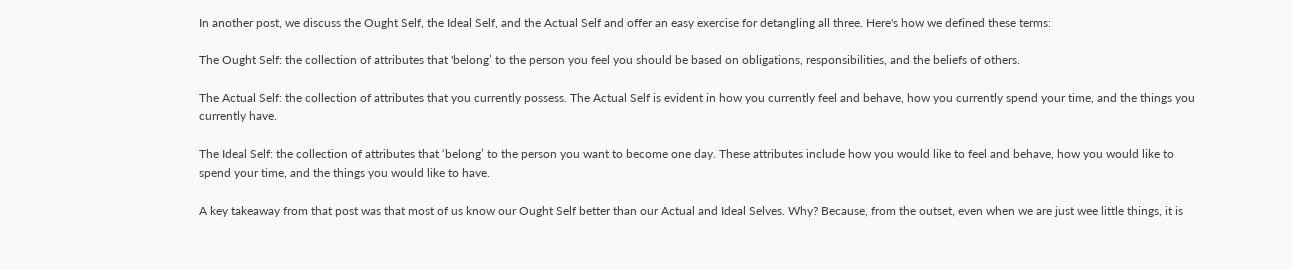In another post, we discuss the Ought Self, the Ideal Self, and the Actual Self and offer an easy exercise for detangling all three. Here's how we defined these terms:

The Ought Self: the collection of attributes that 'belong’ to the person you feel you should be based on obligations, responsibilities, and the beliefs of others.

The Actual Self: the collection of attributes that you currently possess. The Actual Self is evident in how you currently feel and behave, how you currently spend your time, and the things you currently have.

The Ideal Self: the collection of attributes that ‘belong’ to the person you want to become one day. These attributes include how you would like to feel and behave, how you would like to spend your time, and the things you would like to have.

A key takeaway from that post was that most of us know our Ought Self better than our Actual and Ideal Selves. Why? Because, from the outset, even when we are just wee little things, it is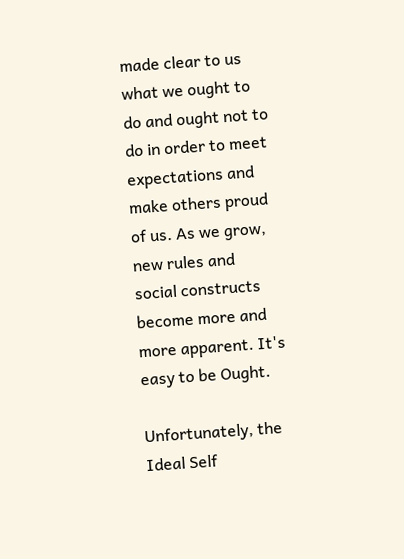made clear to us what we ought to do and ought not to do in order to meet expectations and make others proud of us. As we grow, new rules and social constructs become more and more apparent. It's easy to be Ought.

Unfortunately, the Ideal Self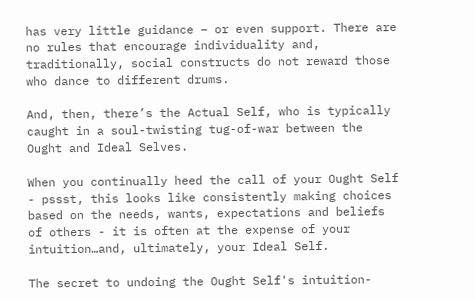has very little guidance – or even support. There are no rules that encourage individuality and, traditionally, social constructs do not reward those who dance to different drums.

And, then, there’s the Actual Self, who is typically caught in a soul-twisting tug-of-war between the Ought and Ideal Selves.

When you continually heed the call of your Ought Self - pssst, this looks like consistently making choices based on the needs, wants, expectations and beliefs of others - it is often at the expense of your intuition…and, ultimately, your Ideal Self.

The secret to undoing the Ought Self's intuition-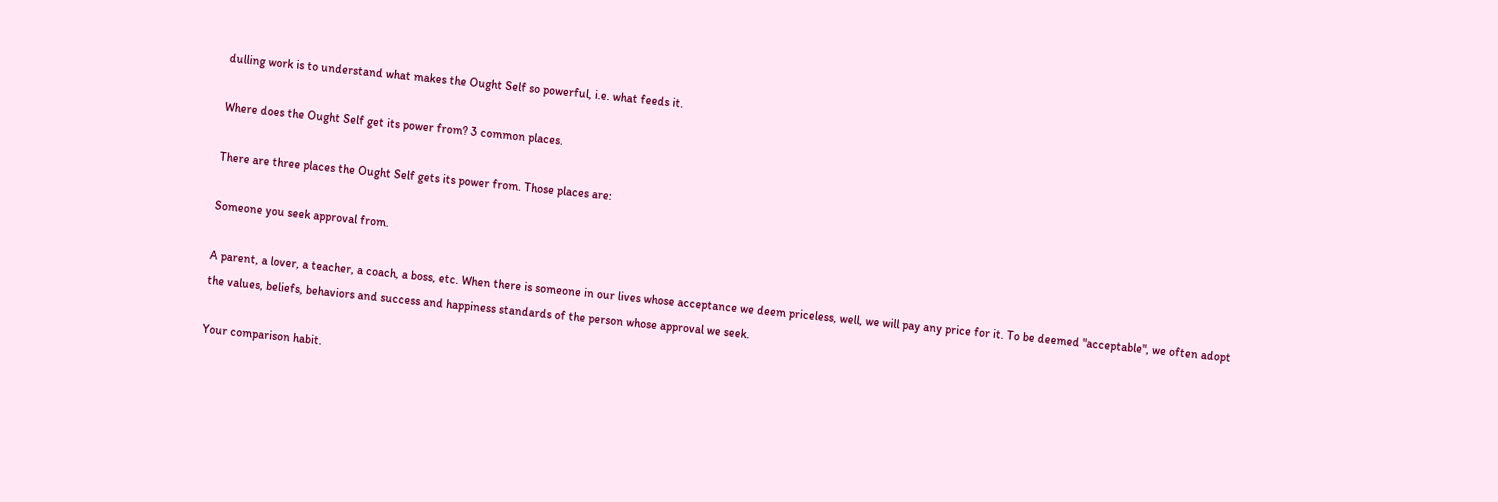dulling work is to understand what makes the Ought Self so powerful, i.e. what feeds it.

Where does the Ought Self get its power from? 3 common places.

There are three places the Ought Self gets its power from. Those places are:

Someone you seek approval from.

A parent, a lover, a teacher, a coach, a boss, etc. When there is someone in our lives whose acceptance we deem priceless, well, we will pay any price for it. To be deemed "acceptable", we often adopt the values, beliefs, behaviors and success and happiness standards of the person whose approval we seek.

Your comparison habit.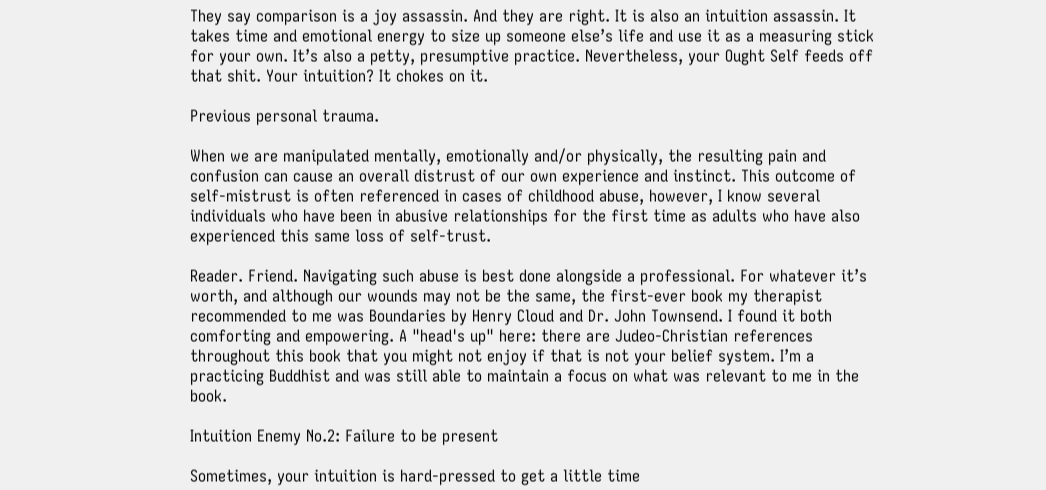They say comparison is a joy assassin. And they are right. It is also an intuition assassin. It takes time and emotional energy to size up someone else’s life and use it as a measuring stick for your own. It’s also a petty, presumptive practice. Nevertheless, your Ought Self feeds off that shit. Your intuition? It chokes on it.

Previous personal trauma.

When we are manipulated mentally, emotionally and/or physically, the resulting pain and confusion can cause an overall distrust of our own experience and instinct. This outcome of self-mistrust is often referenced in cases of childhood abuse, however, I know several individuals who have been in abusive relationships for the first time as adults who have also experienced this same loss of self-trust.

Reader. Friend. Navigating such abuse is best done alongside a professional. For whatever it’s worth, and although our wounds may not be the same, the first-ever book my therapist recommended to me was Boundaries by Henry Cloud and Dr. John Townsend. I found it both comforting and empowering. A "head's up" here: there are Judeo-Christian references throughout this book that you might not enjoy if that is not your belief system. I’m a practicing Buddhist and was still able to maintain a focus on what was relevant to me in the book.

Intuition Enemy No.2: Failure to be present

Sometimes, your intuition is hard-pressed to get a little time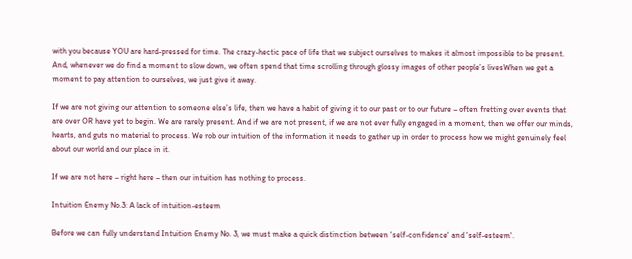with you because YOU are hard-pressed for time. The crazy-hectic pace of life that we subject ourselves to makes it almost impossible to be present. And, whenever we do find a moment to slow down, we often spend that time scrolling through glossy images of other people’s livesWhen we get a moment to pay attention to ourselves, we just give it away.

If we are not giving our attention to someone else’s life, then we have a habit of giving it to our past or to our future – often fretting over events that are over OR have yet to begin. We are rarely present. And if we are not present, if we are not ever fully engaged in a moment, then we offer our minds, hearts, and guts no material to process. We rob our intuition of the information it needs to gather up in order to process how we might genuinely feel about our world and our place in it.

If we are not here – right here – then our intuition has nothing to process.

Intuition Enemy No.3: A lack of intuition-esteem

Before we can fully understand Intuition Enemy No. 3, we must make a quick distinction between 'self-confidence' and 'self-esteem'.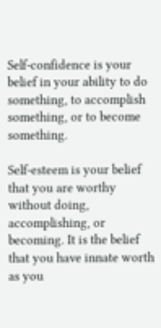Self-confidence is your belief in your ability to do something, to accomplish something, or to become something.

Self-esteem is your belief that you are worthy without doing, accomplishing, or becoming. It is the belief that you have innate worth as you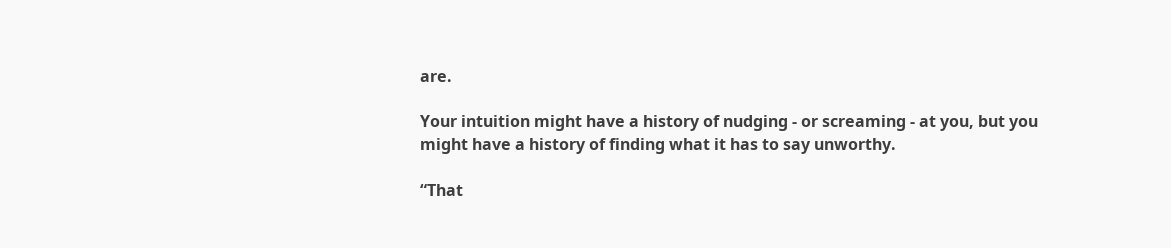are.

Your intuition might have a history of nudging - or screaming - at you, but you might have a history of finding what it has to say unworthy.

“That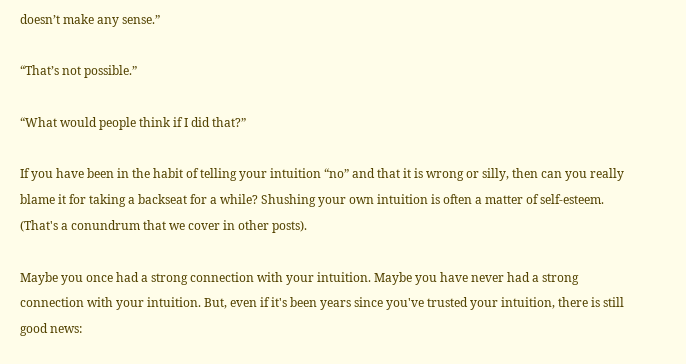doesn’t make any sense.”

“That’s not possible.”

“What would people think if I did that?”

If you have been in the habit of telling your intuition “no” and that it is wrong or silly, then can you really blame it for taking a backseat for a while? Shushing your own intuition is often a matter of self-esteem. (That's a conundrum that we cover in other posts).

Maybe you once had a strong connection with your intuition. Maybe you have never had a strong connection with your intuition. But, even if it's been years since you've trusted your intuition, there is still good news: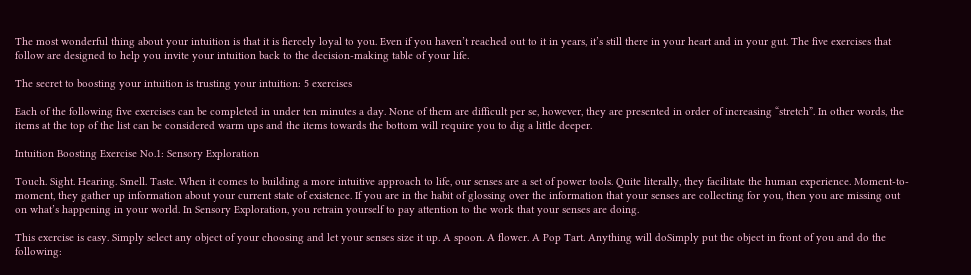The most wonderful thing about your intuition is that it is fiercely loyal to you. Even if you haven’t reached out to it in years, it’s still there in your heart and in your gut. The five exercises that follow are designed to help you invite your intuition back to the decision-making table of your life.

The secret to boosting your intuition is trusting your intuition: 5 exercises

Each of the following five exercises can be completed in under ten minutes a day. None of them are difficult per se, however, they are presented in order of increasing “stretch”. In other words, the items at the top of the list can be considered warm ups and the items towards the bottom will require you to dig a little deeper.

Intuition Boosting Exercise No.1: Sensory Exploration

Touch. Sight. Hearing. Smell. Taste. When it comes to building a more intuitive approach to life, our senses are a set of power tools. Quite literally, they facilitate the human experience. Moment-to-moment, they gather up information about your current state of existence. If you are in the habit of glossing over the information that your senses are collecting for you, then you are missing out on what’s happening in your world. In Sensory Exploration, you retrain yourself to pay attention to the work that your senses are doing.

This exercise is easy. Simply select any object of your choosing and let your senses size it up. A spoon. A flower. A Pop Tart. Anything will doSimply put the object in front of you and do the following: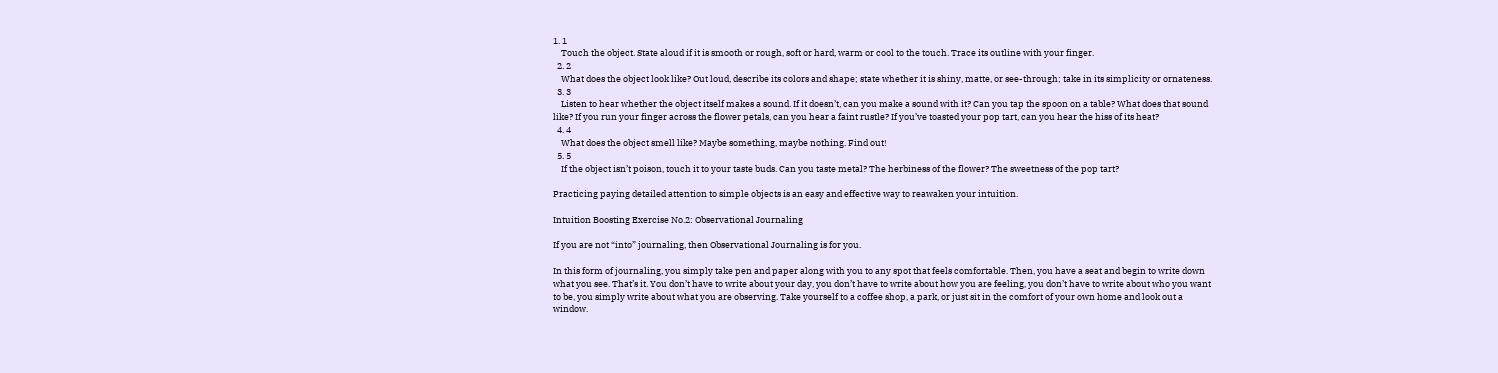1. 1
    Touch the object. State aloud if it is smooth or rough, soft or hard, warm or cool to the touch. Trace its outline with your finger.
  2. 2
    What does the object look like? Out loud, describe its colors and shape; state whether it is shiny, matte, or see-through; take in its simplicity or ornateness.
  3. 3
    Listen to hear whether the object itself makes a sound. If it doesn’t, can you make a sound with it? Can you tap the spoon on a table? What does that sound like? If you run your finger across the flower petals, can you hear a faint rustle? If you’ve toasted your pop tart, can you hear the hiss of its heat?
  4. 4
    What does the object smell like? Maybe something, maybe nothing. Find out!
  5. 5
    If the object isn’t poison, touch it to your taste buds. Can you taste metal? The herbiness of the flower? The sweetness of the pop tart?

Practicing paying detailed attention to simple objects is an easy and effective way to reawaken your intuition.

Intuition Boosting Exercise No.2: Observational Journaling

If you are not “into” journaling, then Observational Journaling is for you.

In this form of journaling, you simply take pen and paper along with you to any spot that feels comfortable. Then, you have a seat and begin to write down what you see. That’s it. You don’t have to write about your day, you don’t have to write about how you are feeling, you don’t have to write about who you want to be, you simply write about what you are observing. Take yourself to a coffee shop, a park, or just sit in the comfort of your own home and look out a window.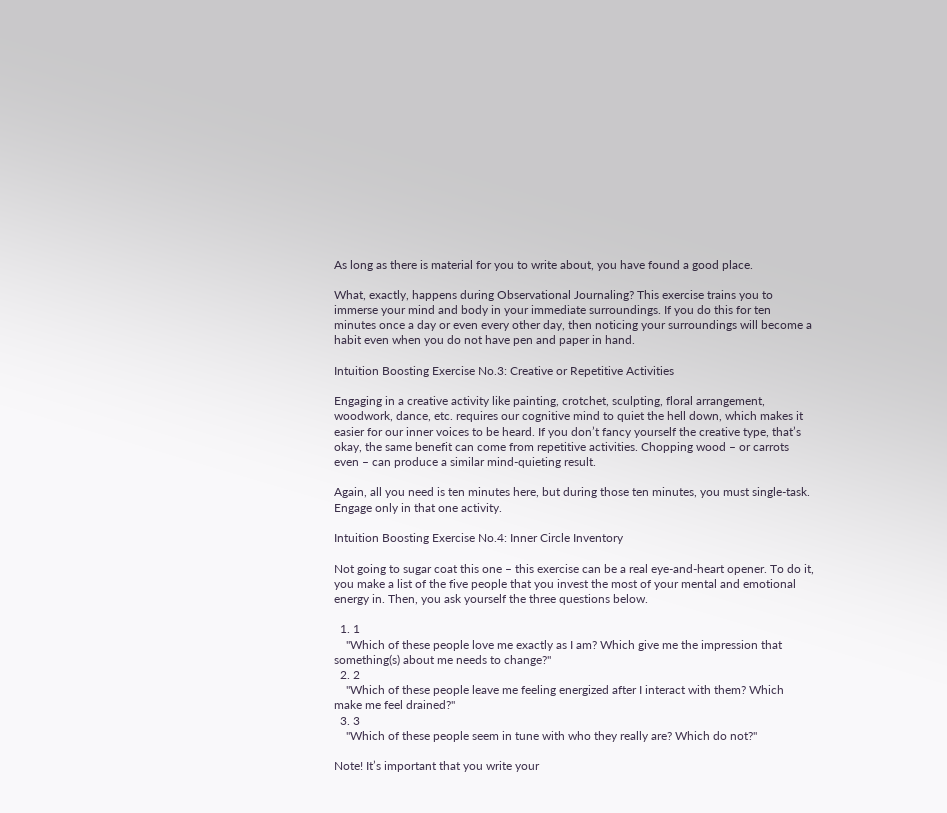As long as there is material for you to write about, you have found a good place.

What, exactly, happens during Observational Journaling? This exercise trains you to immerse your mind and body in your immediate surroundings. If you do this for ten minutes once a day or even every other day, then noticing your surroundings will become a habit even when you do not have pen and paper in hand.

Intuition Boosting Exercise No.3: Creative or Repetitive Activities

Engaging in a creative activity like painting, crotchet, sculpting, floral arrangement, woodwork, dance, etc. requires our cognitive mind to quiet the hell down, which makes it easier for our inner voices to be heard. If you don’t fancy yourself the creative type, that’s okay, the same benefit can come from repetitive activities. Chopping wood – or carrots even – can produce a similar mind-quieting result.

Again, all you need is ten minutes here, but during those ten minutes, you must single-task. Engage only in that one activity.

Intuition Boosting Exercise No.4: Inner Circle Inventory

Not going to sugar coat this one – this exercise can be a real eye-and-heart opener. To do it, you make a list of the five people that you invest the most of your mental and emotional energy in. Then, you ask yourself the three questions below.

  1. 1
    "Which of these people love me exactly as I am? Which give me the impression that something(s) about me needs to change?"
  2. 2
    "Which of these people leave me feeling energized after I interact with them? Which make me feel drained?"
  3. 3
    "Which of these people seem in tune with who they really are? Which do not?"

Note! It’s important that you write your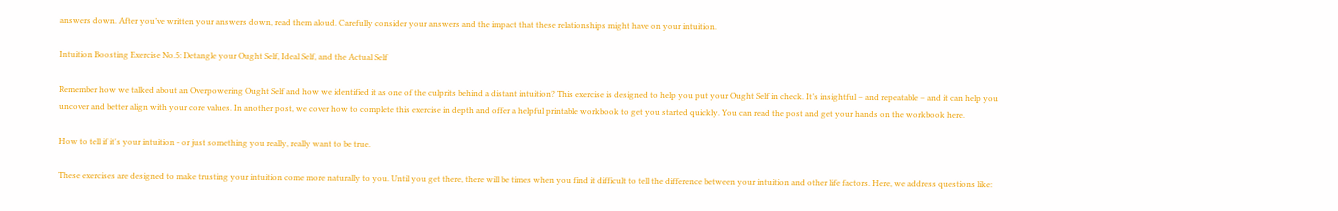answers down. After you’ve written your answers down, read them aloud. Carefully consider your answers and the impact that these relationships might have on your intuition.

Intuition Boosting Exercise No.5: Detangle your Ought Self, Ideal Self, and the Actual Self

Remember how we talked about an Overpowering Ought Self and how we identified it as one of the culprits behind a distant intuition? This exercise is designed to help you put your Ought Self in check. It’s insightful – and repeatable – and it can help you uncover and better align with your core values. In another post, we cover how to complete this exercise in depth and offer a helpful printable workbook to get you started quickly. You can read the post and get your hands on the workbook here.

How to tell if it's your intuition - or just something you really, really want to be true.

These exercises are designed to make trusting your intuition come more naturally to you. Until you get there, there will be times when you find it difficult to tell the difference between your intuition and other life factors. Here, we address questions like: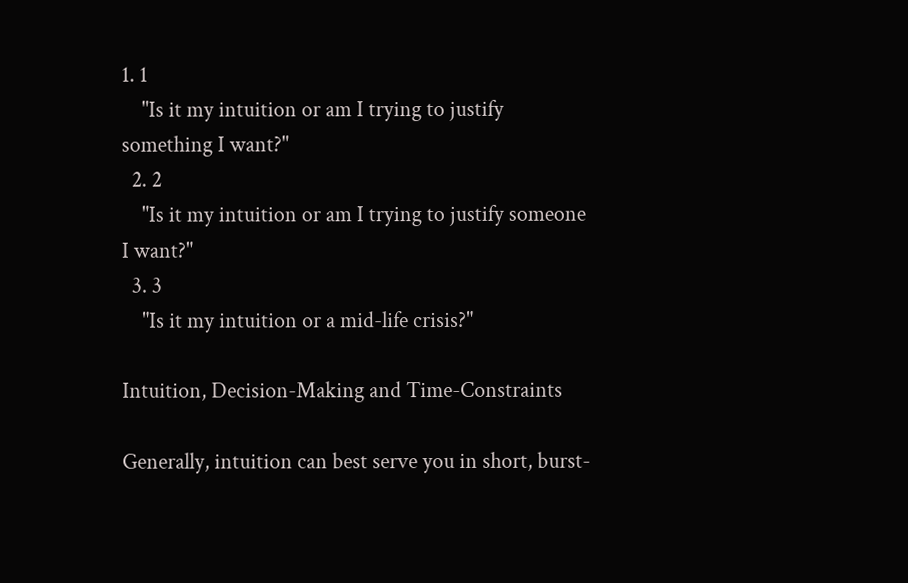1. 1
    "Is it my intuition or am I trying to justify something I want?"
  2. 2
    "Is it my intuition or am I trying to justify someone I want?"
  3. 3
    "Is it my intuition or a mid-life crisis?"

Intuition, Decision-Making and Time-Constraints

Generally, intuition can best serve you in short, burst-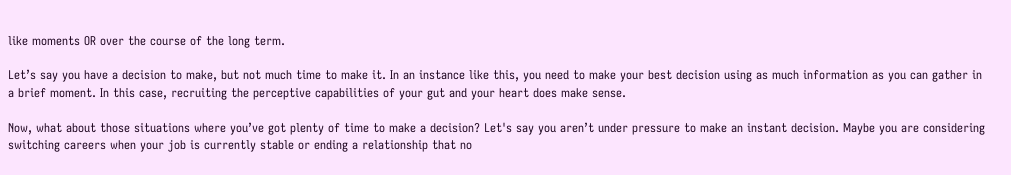like moments OR over the course of the long term.

Let’s say you have a decision to make, but not much time to make it. In an instance like this, you need to make your best decision using as much information as you can gather in a brief moment. In this case, recruiting the perceptive capabilities of your gut and your heart does make sense.

Now, what about those situations where you’ve got plenty of time to make a decision? Let's say you aren’t under pressure to make an instant decision. Maybe you are considering switching careers when your job is currently stable or ending a relationship that no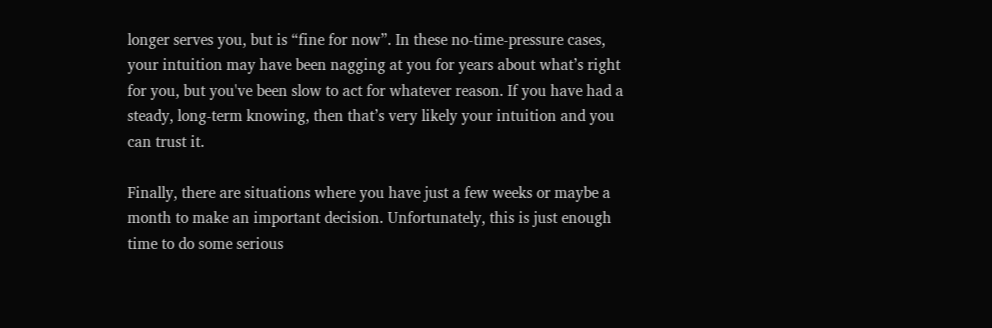longer serves you, but is “fine for now”. In these no-time-pressure cases, your intuition may have been nagging at you for years about what’s right for you, but you've been slow to act for whatever reason. If you have had a steady, long-term knowing, then that’s very likely your intuition and you can trust it.

Finally, there are situations where you have just a few weeks or maybe a month to make an important decision. Unfortunately, this is just enough time to do some serious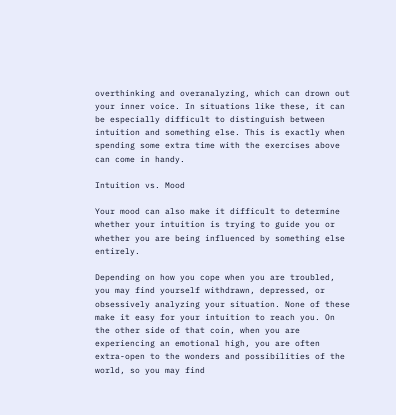overthinking and overanalyzing, which can drown out your inner voice. In situations like these, it can be especially difficult to distinguish between intuition and something else. This is exactly when spending some extra time with the exercises above can come in handy.

Intuition vs. Mood

Your mood can also make it difficult to determine whether your intuition is trying to guide you or whether you are being influenced by something else entirely.

Depending on how you cope when you are troubled, you may find yourself withdrawn, depressed, or obsessively analyzing your situation. None of these make it easy for your intuition to reach you. On the other side of that coin, when you are experiencing an emotional high, you are often extra-open to the wonders and possibilities of the world, so you may find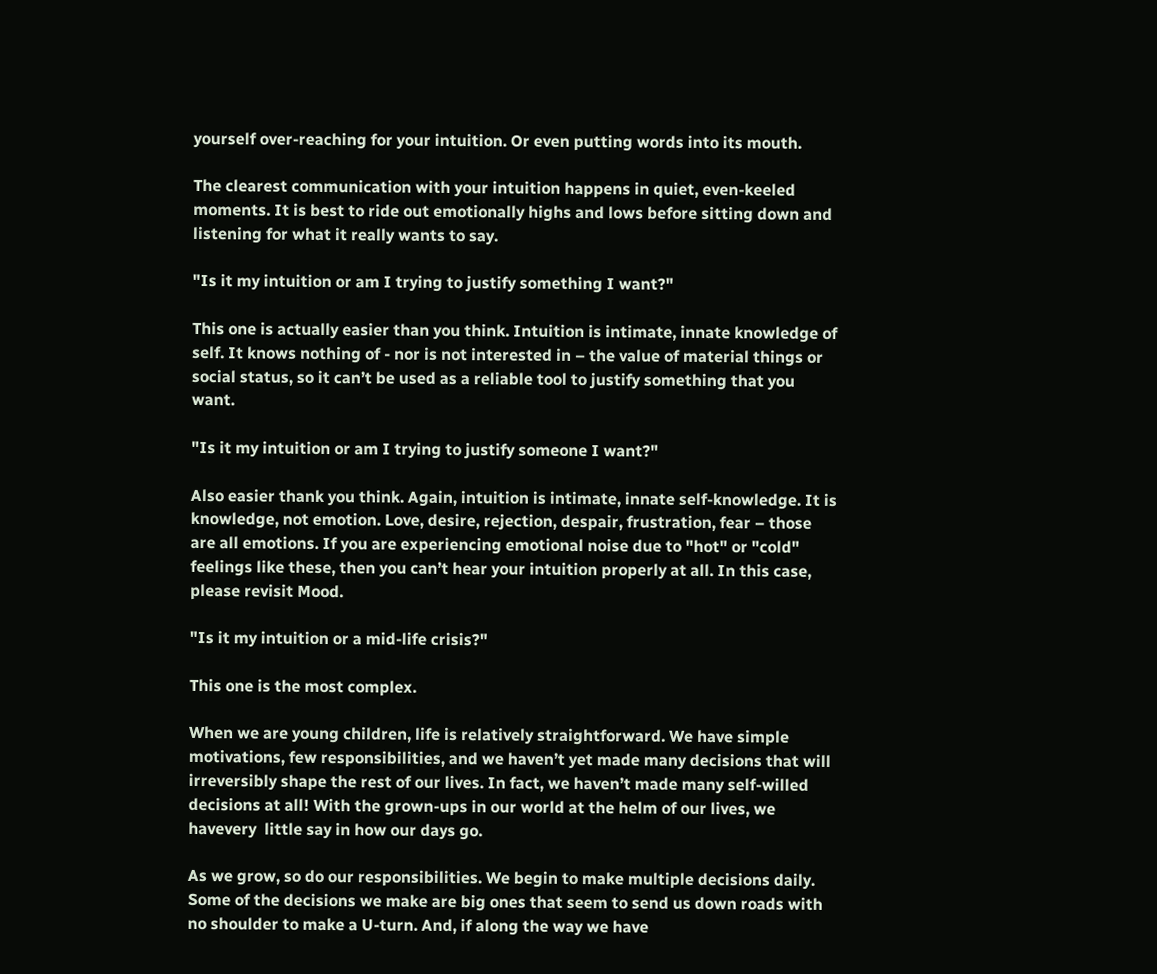yourself over-reaching for your intuition. Or even putting words into its mouth.

The clearest communication with your intuition happens in quiet, even-keeled moments. It is best to ride out emotionally highs and lows before sitting down and listening for what it really wants to say.

"Is it my intuition or am I trying to justify something I want?"

This one is actually easier than you think. Intuition is intimate, innate knowledge of self. It knows nothing of - nor is not interested in – the value of material things or social status, so it can’t be used as a reliable tool to justify something that you want.

"Is it my intuition or am I trying to justify someone I want?"

Also easier thank you think. Again, intuition is intimate, innate self-knowledge. It is knowledge, not emotion. Love, desire, rejection, despair, frustration, fear – those are all emotions. If you are experiencing emotional noise due to "hot" or "cold" feelings like these, then you can’t hear your intuition properly at all. In this case, please revisit Mood.

"Is it my intuition or a mid-life crisis?"

This one is the most complex.

When we are young children, life is relatively straightforward. We have simple motivations, few responsibilities, and we haven’t yet made many decisions that will irreversibly shape the rest of our lives. In fact, we haven’t made many self-willed decisions at all! With the grown-ups in our world at the helm of our lives, we havevery  little say in how our days go.

As we grow, so do our responsibilities. We begin to make multiple decisions daily. Some of the decisions we make are big ones that seem to send us down roads with no shoulder to make a U-turn. And, if along the way we have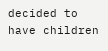decided to have children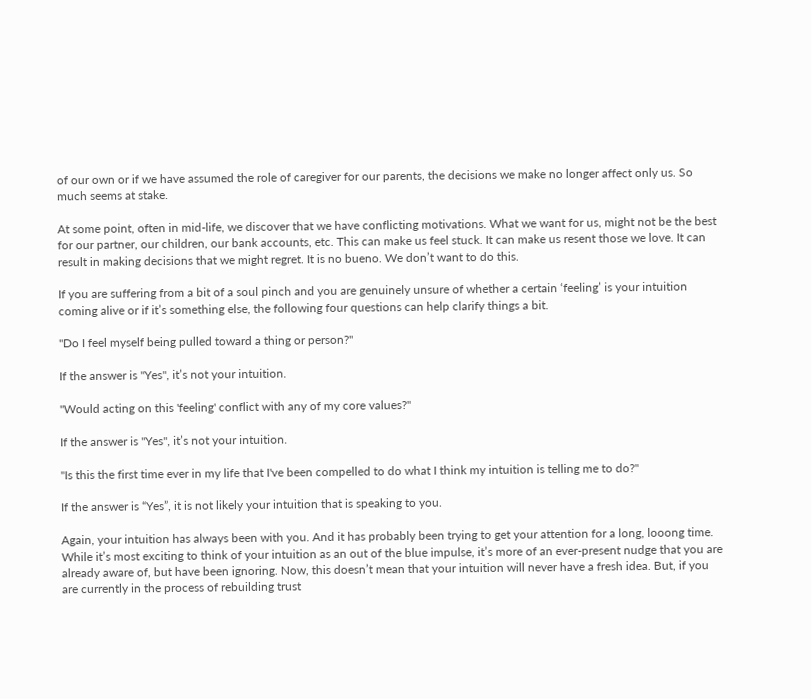of our own or if we have assumed the role of caregiver for our parents, the decisions we make no longer affect only us. So much seems at stake.

At some point, often in mid-life, we discover that we have conflicting motivations. What we want for us, might not be the best for our partner, our children, our bank accounts, etc. This can make us feel stuck. It can make us resent those we love. It can result in making decisions that we might regret. It is no bueno. We don’t want to do this.

If you are suffering from a bit of a soul pinch and you are genuinely unsure of whether a certain ‘feeling’ is your intuition coming alive or if it’s something else, the following four questions can help clarify things a bit.

"Do I feel myself being pulled toward a thing or person?"

If the answer is "Yes", it’s not your intuition.

"Would acting on this 'feeling' conflict with any of my core values?"

If the answer is "Yes", it’s not your intuition.

"Is this the first time ever in my life that I've been compelled to do what I think my intuition is telling me to do?"

If the answer is “Yes”, it is not likely your intuition that is speaking to you.

Again, your intuition has always been with you. And it has probably been trying to get your attention for a long, looong time. While it’s most exciting to think of your intuition as an out of the blue impulse, it’s more of an ever-present nudge that you are already aware of, but have been ignoring. Now, this doesn’t mean that your intuition will never have a fresh idea. But, if you are currently in the process of rebuilding trust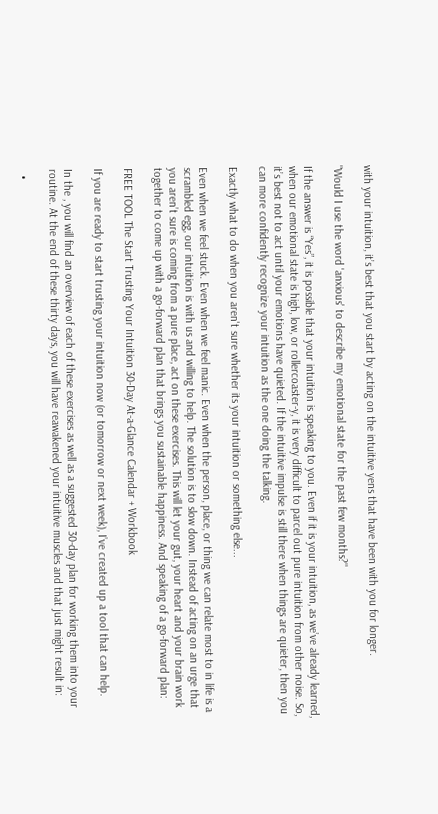with your intuition, it’s best that you start by acting on the intuitive yens that have been with you for longer.

"Would I use the word 'anxious' to describe my emotional state for the past few months?"

If the answer is “Yes”, it is possible that your intuition is speaking to you. Even if it is your intuition, as we’ve already learned, when our emotional state is high, low, or rollercoaster-y, it is very difficult to parcel out pure intuition from other noise. So, it’s best not to act until your emotions have quieted. If the intuitive impulse is still there when things are quieter, then you can more confidently recognize your intuition as the one doing the talking.

Exactly what to do when you aren't sure whether its your intuition or something else...

Even when we feel stuck. Even when we feel manic. Even when the person, place, or thing we can relate most to in life is a scrambled egg, our intuition is with us and willing to help. The solution is to slow down. Instead of acting on an urge that you aren’t sure is coming from a pure place, act on these exercises. This will let your gut, your heart and your brain work together to come up with a go-forward plan that brings you sustainable happiness. And speaking of a go-forward plan:

FREE TOOL The Start Trusting Your Intuition 30-Day At-a-Glance Calendar + Workbook

If you are ready to start trusting your intuition now (or tomorrow or next week), I’ve created up a tool that can help.

In the , you will find an overview of each of these exercises as well as a suggested 30-day plan for working them into your routine. At the end of these thirty days, you will have reawakened your intuitive muscles and that just might result in:

  •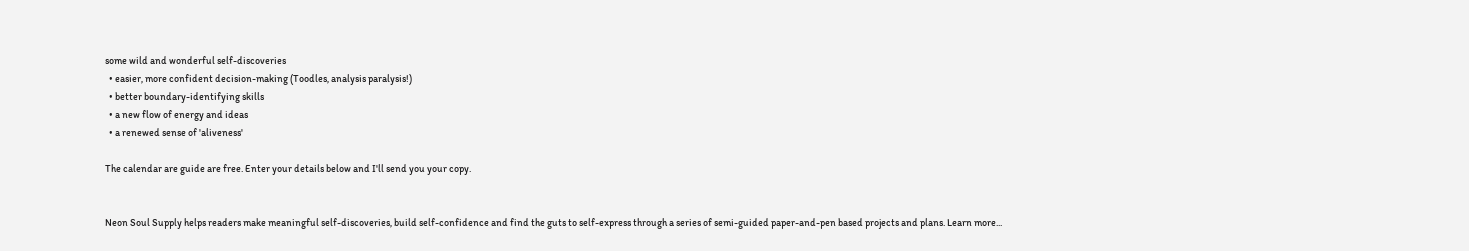some wild and wonderful self-discoveries
  • easier, more confident decision-making (Toodles, analysis paralysis!)
  • better boundary-identifying skills
  • a new flow of energy and ideas
  • a renewed sense of 'aliveness'

The calendar are guide are free. Enter your details below and I'll send you your copy.


Neon Soul Supply helps readers make meaningful self-discoveries, build self-confidence and find the guts to self-express through a series of semi-guided paper-and-pen based projects and plans. Learn more...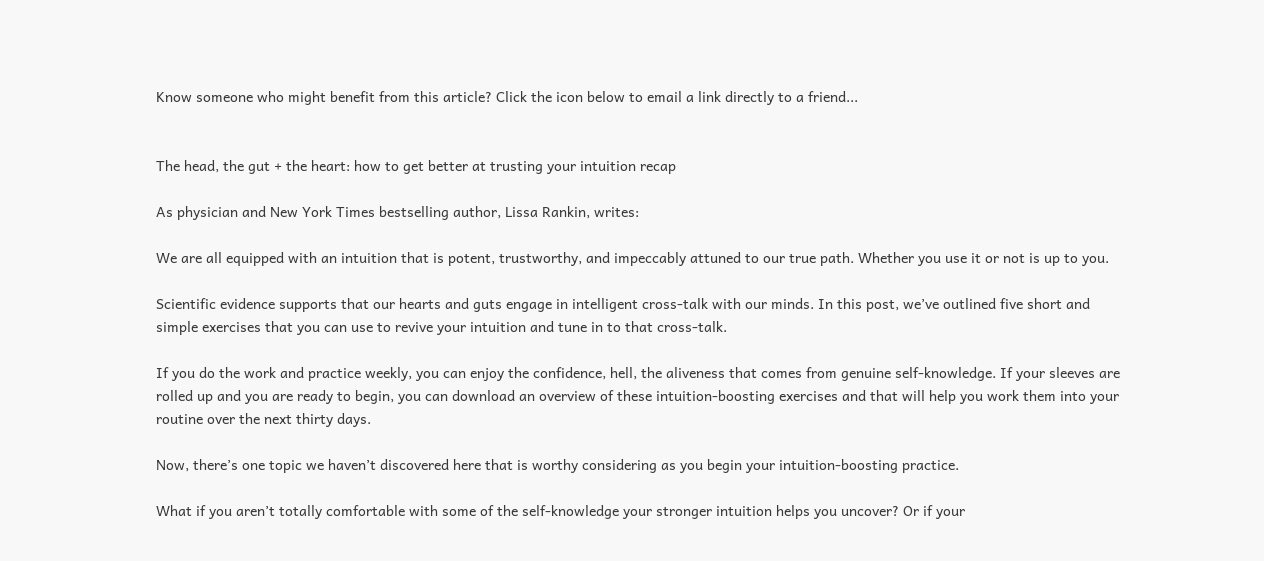Know someone who might benefit from this article? Click the icon below to email a link directly to a friend...


The head, the gut + the heart: how to get better at trusting your intuition recap

As physician and New York Times bestselling author, Lissa Rankin, writes:

We are all equipped with an intuition that is potent, trustworthy, and impeccably attuned to our true path. Whether you use it or not is up to you.

Scientific evidence supports that our hearts and guts engage in intelligent cross-talk with our minds. In this post, we’ve outlined five short and simple exercises that you can use to revive your intuition and tune in to that cross-talk.

If you do the work and practice weekly, you can enjoy the confidence, hell, the aliveness that comes from genuine self-knowledge. If your sleeves are rolled up and you are ready to begin, you can download an overview of these intuition-boosting exercises and that will help you work them into your routine over the next thirty days.

Now, there’s one topic we haven’t discovered here that is worthy considering as you begin your intuition-boosting practice.

What if you aren’t totally comfortable with some of the self-knowledge your stronger intuition helps you uncover? Or if your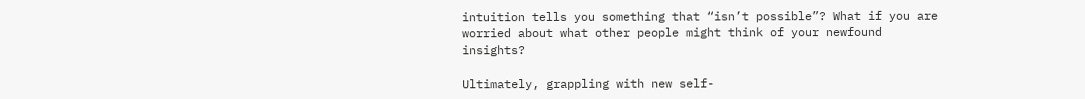intuition tells you something that “isn’t possible”? What if you are worried about what other people might think of your newfound insights?

Ultimately, grappling with new self-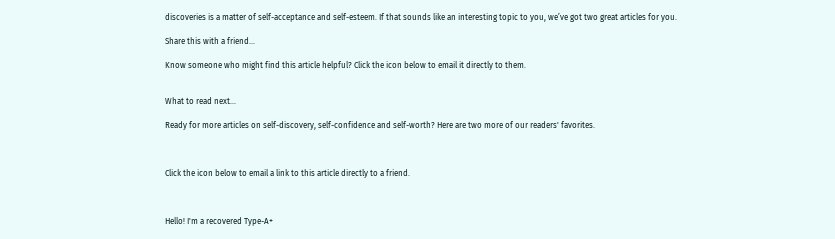discoveries is a matter of self-acceptance and self-esteem. If that sounds like an interesting topic to you, we’ve got two great articles for you.

Share this with a friend...

Know someone who might find this article helpful? Click the icon below to email it directly to them.


What to read next...

Ready for more articles on self-discovery, self-confidence and self-worth? Here are two more of our readers' favorites.



Click the icon below to email a link to this article directly to a friend.



Hello! I'm a recovered Type-A+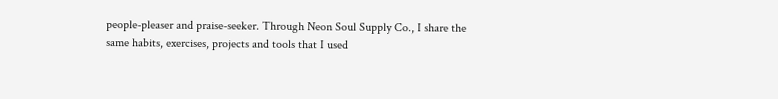people-pleaser and praise-seeker. Through Neon Soul Supply Co., I share the same habits, exercises, projects and tools that I used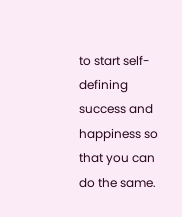to start self-defining success and happiness so that you can do the same.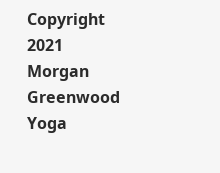Copyright 2021 Morgan Greenwood Yoga